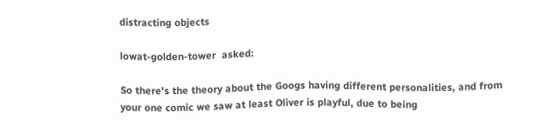distracting objects

lowat-golden-tower  asked:

So there's the theory about the Googs having different personalities, and from your one comic we saw at least Oliver is playful, due to being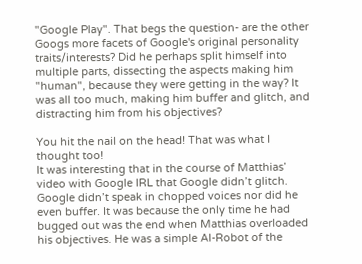"Google Play". That begs the question- are the other Googs more facets of Google's original personality traits/interests? Did he perhaps split himself into multiple parts, dissecting the aspects making him "human", because they were getting in the way? It was all too much, making him buffer and glitch, and distracting him from his objectives?

You hit the nail on the head! That was what I thought too!
It was interesting that in the course of Matthias’ video with Google IRL that Google didn’t glitch. Google didn’t speak in chopped voices nor did he even buffer. It was because the only time he had bugged out was the end when Matthias overloaded his objectives. He was a simple AI-Robot of the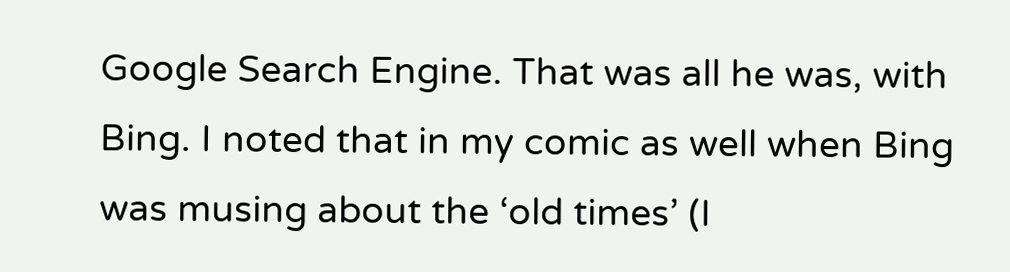Google Search Engine. That was all he was, with Bing. I noted that in my comic as well when Bing was musing about the ‘old times’ (I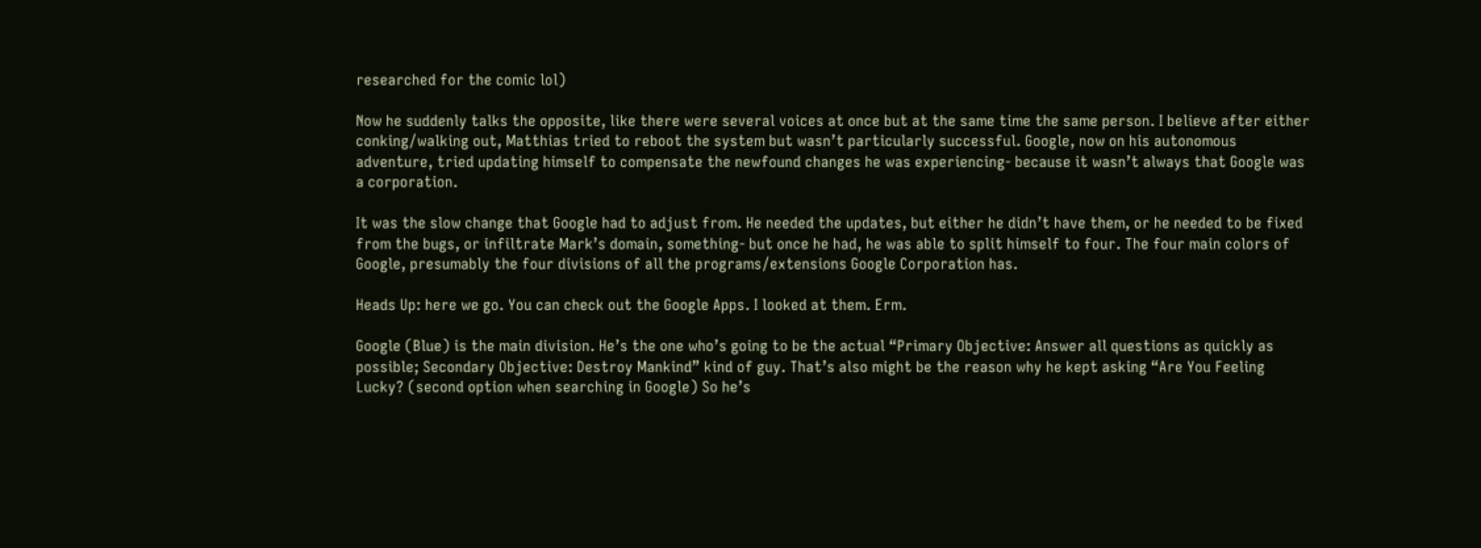researched for the comic lol)

Now he suddenly talks the opposite, like there were several voices at once but at the same time the same person. I believe after either conking/walking out, Matthias tried to reboot the system but wasn’t particularly successful. Google, now on his autonomous adventure, tried updating himself to compensate the newfound changes he was experiencing- because it wasn’t always that Google was a corporation.

It was the slow change that Google had to adjust from. He needed the updates, but either he didn’t have them, or he needed to be fixed from the bugs, or infiltrate Mark’s domain, something- but once he had, he was able to split himself to four. The four main colors of Google, presumably the four divisions of all the programs/extensions Google Corporation has.

Heads Up: here we go. You can check out the Google Apps. I looked at them. Erm.

Google (Blue) is the main division. He’s the one who’s going to be the actual “Primary Objective: Answer all questions as quickly as possible; Secondary Objective: Destroy Mankind” kind of guy. That’s also might be the reason why he kept asking “Are You Feeling Lucky? (second option when searching in Google) So he’s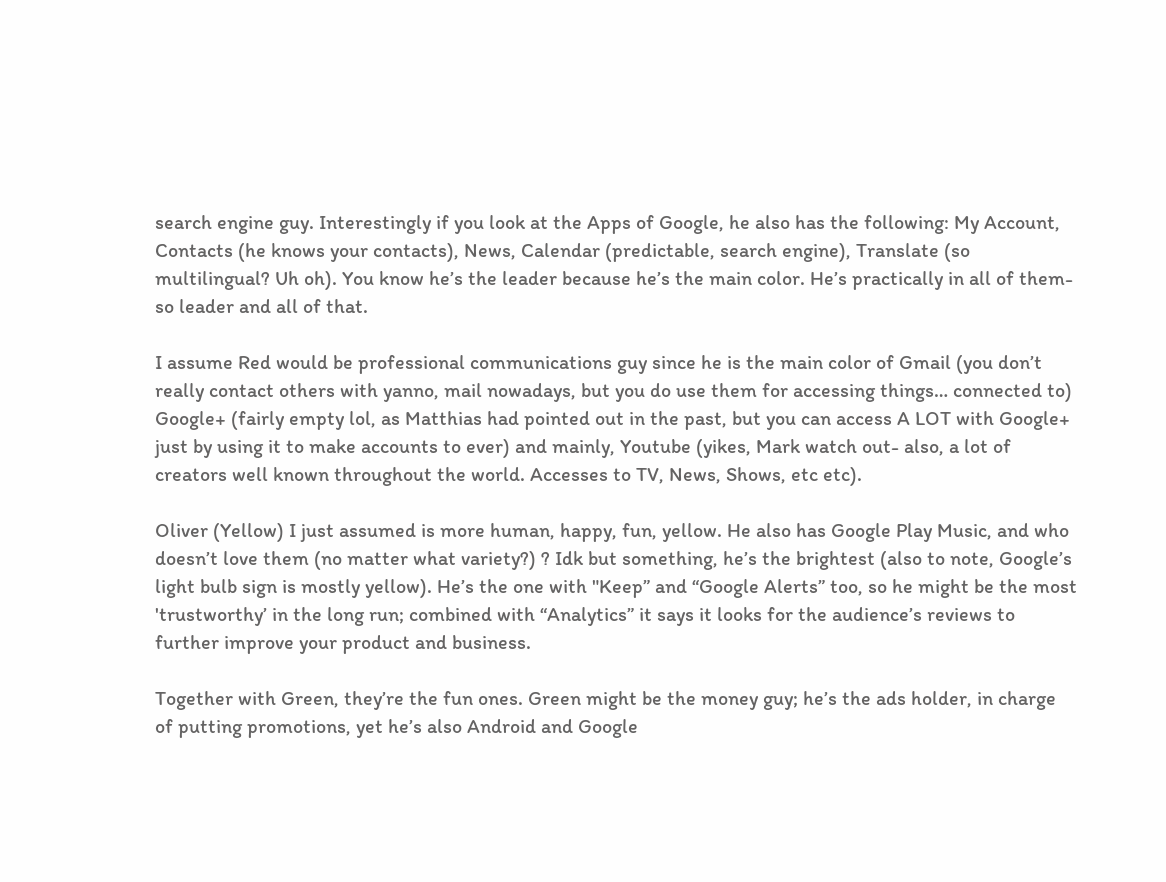search engine guy. Interestingly if you look at the Apps of Google, he also has the following: My Account, Contacts (he knows your contacts), News, Calendar (predictable, search engine), Translate (so multilingual? Uh oh). You know he’s the leader because he’s the main color. He’s practically in all of them- so leader and all of that.

I assume Red would be professional communications guy since he is the main color of Gmail (you don’t really contact others with yanno, mail nowadays, but you do use them for accessing things… connected to) Google+ (fairly empty lol, as Matthias had pointed out in the past, but you can access A LOT with Google+ just by using it to make accounts to ever) and mainly, Youtube (yikes, Mark watch out- also, a lot of creators well known throughout the world. Accesses to TV, News, Shows, etc etc).

Oliver (Yellow) I just assumed is more human, happy, fun, yellow. He also has Google Play Music, and who doesn’t love them (no matter what variety?) ? Idk but something, he’s the brightest (also to note, Google’s light bulb sign is mostly yellow). He’s the one with "Keep” and “Google Alerts” too, so he might be the most 'trustworthy’ in the long run; combined with “Analytics” it says it looks for the audience’s reviews to further improve your product and business.

Together with Green, they’re the fun ones. Green might be the money guy; he’s the ads holder, in charge of putting promotions, yet he’s also Android and Google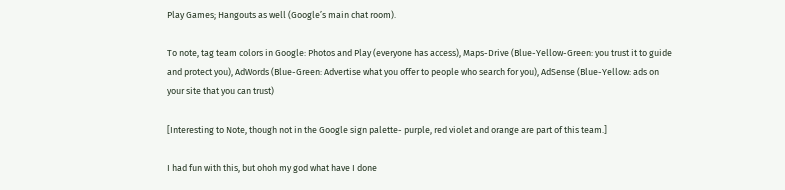Play Games; Hangouts as well (Google’s main chat room).

To note, tag team colors in Google: Photos and Play (everyone has access), Maps-Drive (Blue-Yellow-Green: you trust it to guide and protect you), AdWords (Blue-Green: Advertise what you offer to people who search for you), AdSense (Blue-Yellow: ads on your site that you can trust)

[Interesting to Note, though not in the Google sign palette- purple, red violet and orange are part of this team.]

I had fun with this, but ohoh my god what have I done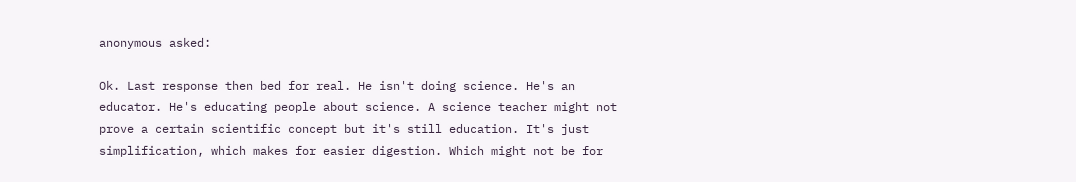anonymous asked:

Ok. Last response then bed for real. He isn't doing science. He's an educator. He's educating people about science. A science teacher might not prove a certain scientific concept but it's still education. It's just simplification, which makes for easier digestion. Which might not be for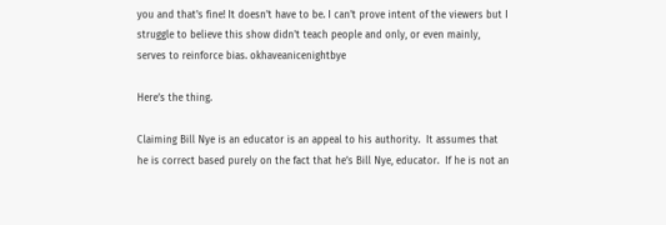you and that's fine! It doesn't have to be. I can't prove intent of the viewers but I struggle to believe this show didn't teach people and only, or even mainly, serves to reinforce bias. okhaveanicenightbye

Here’s the thing.

Claiming Bill Nye is an educator is an appeal to his authority.  It assumes that he is correct based purely on the fact that he’s Bill Nye, educator.  If he is not an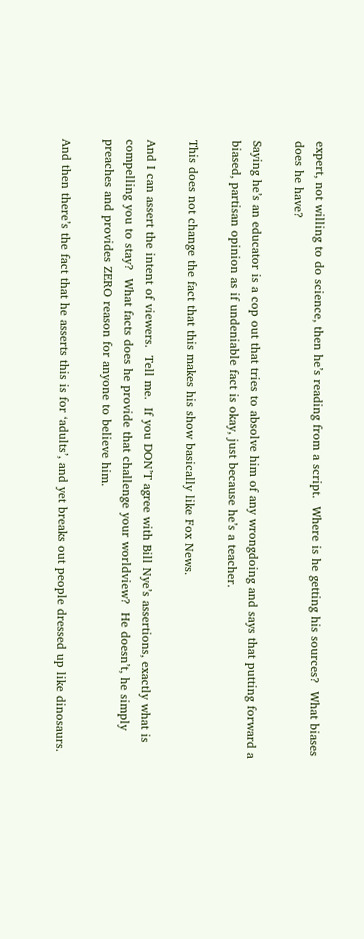expert, not willing to do science, then he’s reading from a script.  Where is he getting his sources?  What biases does he have?

Saying he’s an educator is a cop out that tries to absolve him of any wrongdoing and says that putting forward a biased, partisan opinion as if undeniable fact is okay, just because he’s a teacher.

This does not change the fact that this makes his show basically like Fox News.

And I can assert the intent of viewers.  Tell me.  If you DON’T agree with Bill Nye’s assertions, exactly what is compelling you to stay?  What facts does he provide that challenge your worldview?  He doesn’t, he simply preaches and provides ZERO reason for anyone to believe him.

And then there’s the fact that he asserts this is for ‘adults’, and yet breaks out people dressed up like dinosaurs.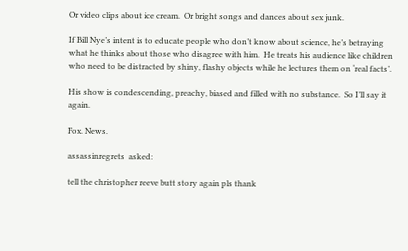Or video clips about ice cream.  Or bright songs and dances about sex junk.

If Bill Nye’s intent is to educate people who don’t know about science, he’s betraying what he thinks about those who disagree with him.  He treats his audience like children who need to be distracted by shiny, flashy objects while he lectures them on ‘real facts’.

His show is condescending, preachy, biased and filled with no substance.  So I’ll say it again.

Fox. News.

assassinregrets  asked:

tell the christopher reeve butt story again pls thank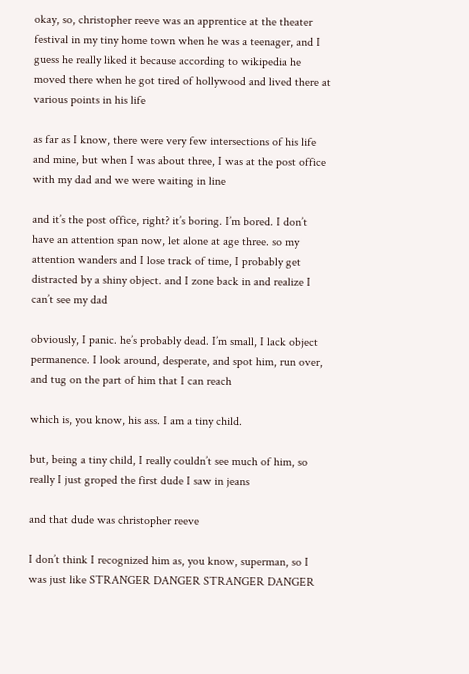okay, so, christopher reeve was an apprentice at the theater festival in my tiny home town when he was a teenager, and I guess he really liked it because according to wikipedia he moved there when he got tired of hollywood and lived there at various points in his life

as far as I know, there were very few intersections of his life and mine, but when I was about three, I was at the post office with my dad and we were waiting in line

and it’s the post office, right? it’s boring. I’m bored. I don’t have an attention span now, let alone at age three. so my attention wanders and I lose track of time, I probably get distracted by a shiny object. and I zone back in and realize I can’t see my dad

obviously, I panic. he’s probably dead. I’m small, I lack object permanence. I look around, desperate, and spot him, run over, and tug on the part of him that I can reach

which is, you know, his ass. I am a tiny child.

but, being a tiny child, I really couldn’t see much of him, so really I just groped the first dude I saw in jeans

and that dude was christopher reeve

I don’t think I recognized him as, you know, superman, so I was just like STRANGER DANGER STRANGER DANGER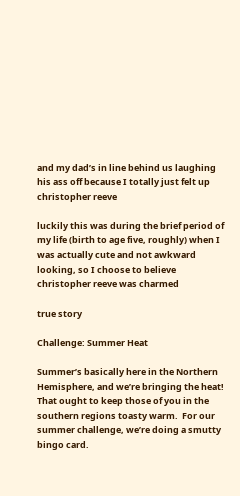and my dad’s in line behind us laughing his ass off because I totally just felt up christopher reeve

luckily this was during the brief period of my life (birth to age five, roughly) when I was actually cute and not awkward looking, so I choose to believe christopher reeve was charmed

true story

Challenge: Summer Heat

Summer’s basically here in the Northern Hemisphere, and we’re bringing the heat!  That ought to keep those of you in the southern regions toasty warm.  For our summer challenge, we’re doing a smutty bingo card.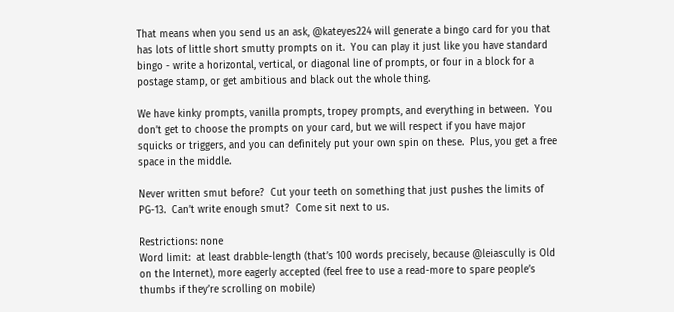That means when you send us an ask, @kateyes224 will generate a bingo card for you that has lots of little short smutty prompts on it.  You can play it just like you have standard bingo - write a horizontal, vertical, or diagonal line of prompts, or four in a block for a postage stamp, or get ambitious and black out the whole thing.

We have kinky prompts, vanilla prompts, tropey prompts, and everything in between.  You don’t get to choose the prompts on your card, but we will respect if you have major squicks or triggers, and you can definitely put your own spin on these.  Plus, you get a free space in the middle.

Never written smut before?  Cut your teeth on something that just pushes the limits of PG-13.  Can’t write enough smut?  Come sit next to us.

Restrictions: none
Word limit:  at least drabble-length (that’s 100 words precisely, because @leiascully is Old on the Internet), more eagerly accepted (feel free to use a read-more to spare people’s thumbs if they’re scrolling on mobile)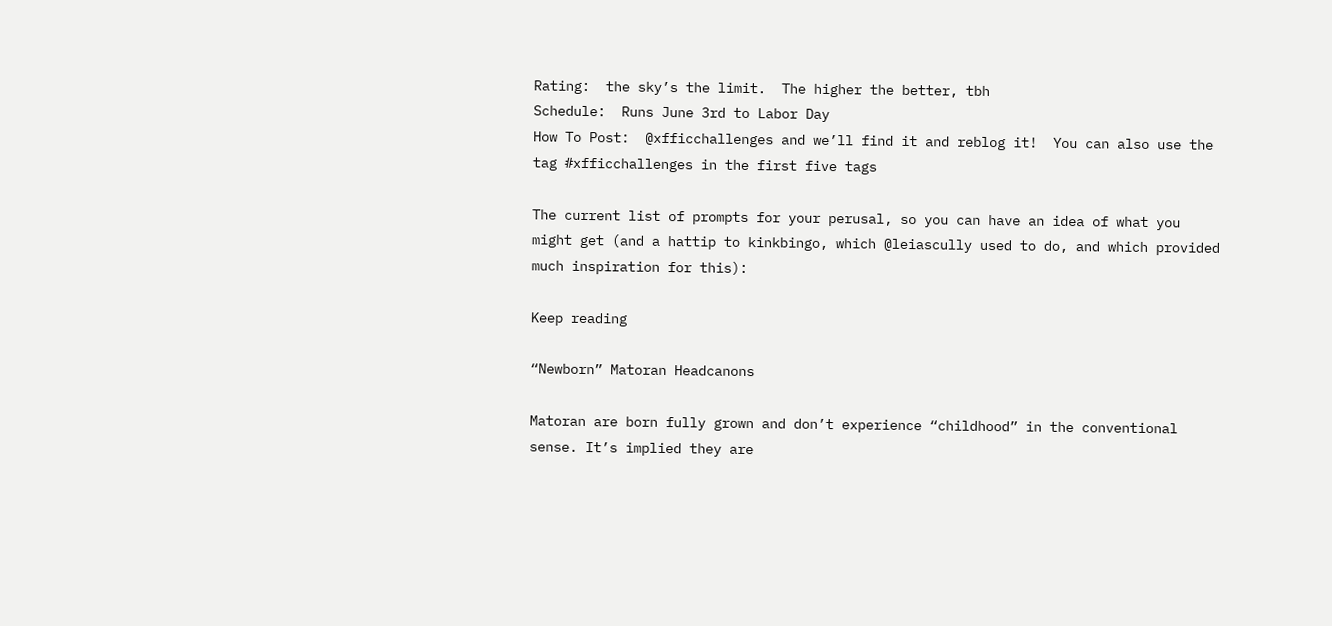Rating:  the sky’s the limit.  The higher the better, tbh
Schedule:  Runs June 3rd to Labor Day
How To Post:  @xfficchallenges and we’ll find it and reblog it!  You can also use the tag #xfficchallenges in the first five tags

The current list of prompts for your perusal, so you can have an idea of what you might get (and a hattip to kinkbingo, which @leiascully used to do, and which provided much inspiration for this):

Keep reading

“Newborn” Matoran Headcanons

Matoran are born fully grown and don’t experience “childhood” in the conventional sense. It’s implied they are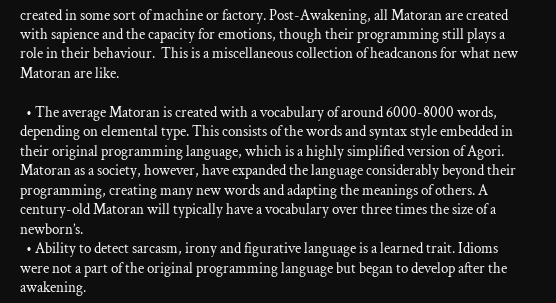created in some sort of machine or factory. Post-Awakening, all Matoran are created with sapience and the capacity for emotions, though their programming still plays a role in their behaviour.  This is a miscellaneous collection of headcanons for what new Matoran are like.

  • The average Matoran is created with a vocabulary of around 6000-8000 words, depending on elemental type. This consists of the words and syntax style embedded in their original programming language, which is a highly simplified version of Agori. Matoran as a society, however, have expanded the language considerably beyond their programming, creating many new words and adapting the meanings of others. A century-old Matoran will typically have a vocabulary over three times the size of a newborn’s.
  • Ability to detect sarcasm, irony and figurative language is a learned trait. Idioms were not a part of the original programming language but began to develop after the awakening.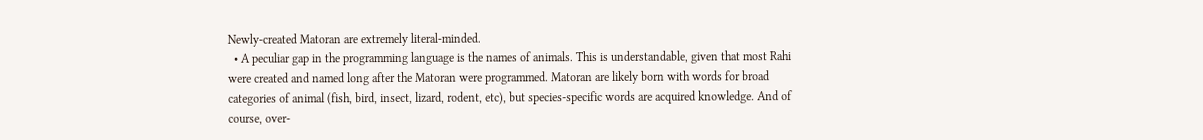Newly-created Matoran are extremely literal-minded.
  • A peculiar gap in the programming language is the names of animals. This is understandable, given that most Rahi were created and named long after the Matoran were programmed. Matoran are likely born with words for broad categories of animal (fish, bird, insect, lizard, rodent, etc), but species-specific words are acquired knowledge. And of course, over-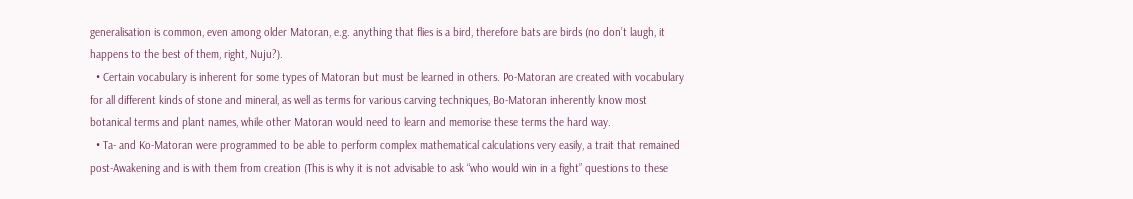generalisation is common, even among older Matoran, e.g. anything that flies is a bird, therefore bats are birds (no don’t laugh, it happens to the best of them, right, Nuju?).
  • Certain vocabulary is inherent for some types of Matoran but must be learned in others. Po-Matoran are created with vocabulary for all different kinds of stone and mineral, as well as terms for various carving techniques, Bo-Matoran inherently know most botanical terms and plant names, while other Matoran would need to learn and memorise these terms the hard way.
  • Ta- and Ko-Matoran were programmed to be able to perform complex mathematical calculations very easily, a trait that remained post-Awakening and is with them from creation (This is why it is not advisable to ask “who would win in a fight” questions to these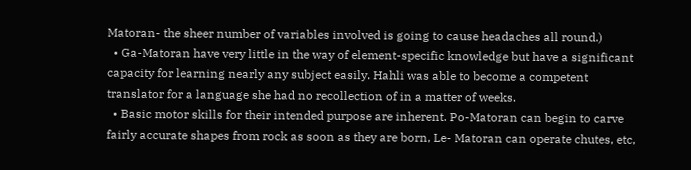Matoran- the sheer number of variables involved is going to cause headaches all round.)
  • Ga-Matoran have very little in the way of element-specific knowledge but have a significant capacity for learning nearly any subject easily. Hahli was able to become a competent translator for a language she had no recollection of in a matter of weeks.
  • Basic motor skills for their intended purpose are inherent. Po-Matoran can begin to carve fairly accurate shapes from rock as soon as they are born, Le- Matoran can operate chutes, etc,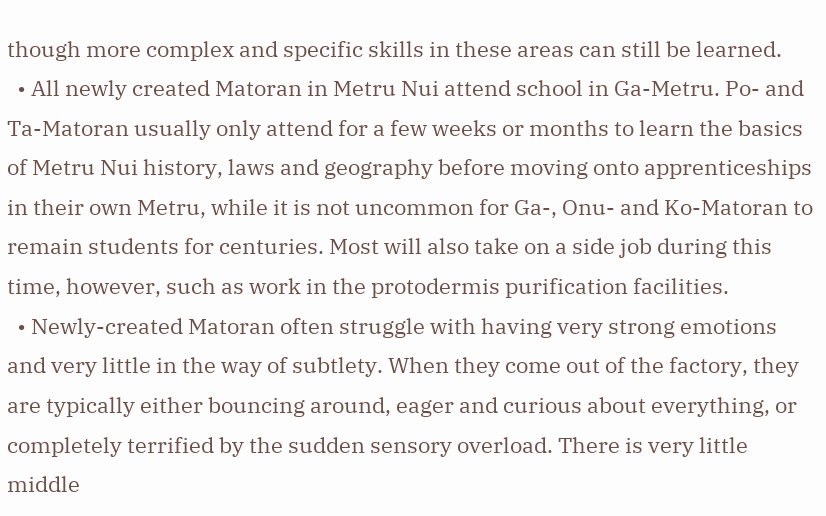though more complex and specific skills in these areas can still be learned.
  • All newly created Matoran in Metru Nui attend school in Ga-Metru. Po- and Ta-Matoran usually only attend for a few weeks or months to learn the basics of Metru Nui history, laws and geography before moving onto apprenticeships in their own Metru, while it is not uncommon for Ga-, Onu- and Ko-Matoran to remain students for centuries. Most will also take on a side job during this time, however, such as work in the protodermis purification facilities.
  • Newly-created Matoran often struggle with having very strong emotions and very little in the way of subtlety. When they come out of the factory, they are typically either bouncing around, eager and curious about everything, or completely terrified by the sudden sensory overload. There is very little middle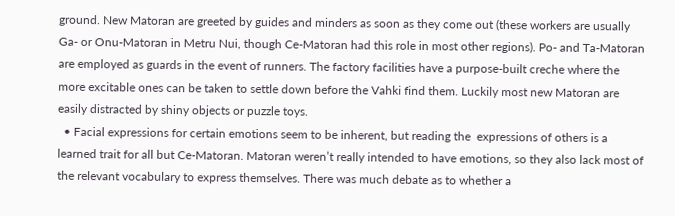ground. New Matoran are greeted by guides and minders as soon as they come out (these workers are usually Ga- or Onu-Matoran in Metru Nui, though Ce-Matoran had this role in most other regions). Po- and Ta-Matoran are employed as guards in the event of runners. The factory facilities have a purpose-built creche where the more excitable ones can be taken to settle down before the Vahki find them. Luckily most new Matoran are easily distracted by shiny objects or puzzle toys.
  • Facial expressions for certain emotions seem to be inherent, but reading the  expressions of others is a learned trait for all but Ce-Matoran. Matoran weren’t really intended to have emotions, so they also lack most of the relevant vocabulary to express themselves. There was much debate as to whether a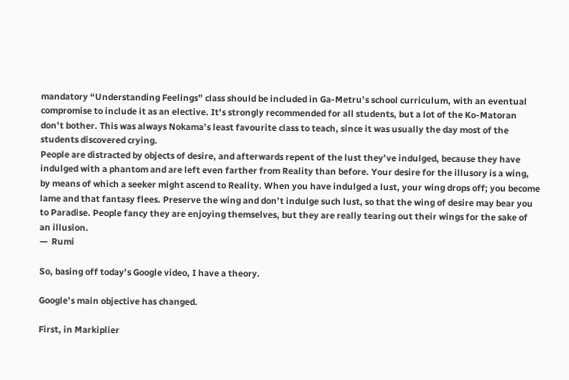mandatory “Understanding Feelings” class should be included in Ga-Metru’s school curriculum, with an eventual compromise to include it as an elective. It’s strongly recommended for all students, but a lot of the Ko-Matoran don’t bother. This was always Nokama’s least favourite class to teach, since it was usually the day most of the students discovered crying.
People are distracted by objects of desire, and afterwards repent of the lust they’ve indulged, because they have indulged with a phantom and are left even farther from Reality than before. Your desire for the illusory is a wing, by means of which a seeker might ascend to Reality. When you have indulged a lust, your wing drops off; you become lame and that fantasy flees. Preserve the wing and don’t indulge such lust, so that the wing of desire may bear you to Paradise. People fancy they are enjoying themselves, but they are really tearing out their wings for the sake of an illusion.
—  Rumi

So, basing off today’s Google video, I have a theory.

Google’s main objective has changed.

First, in Markiplier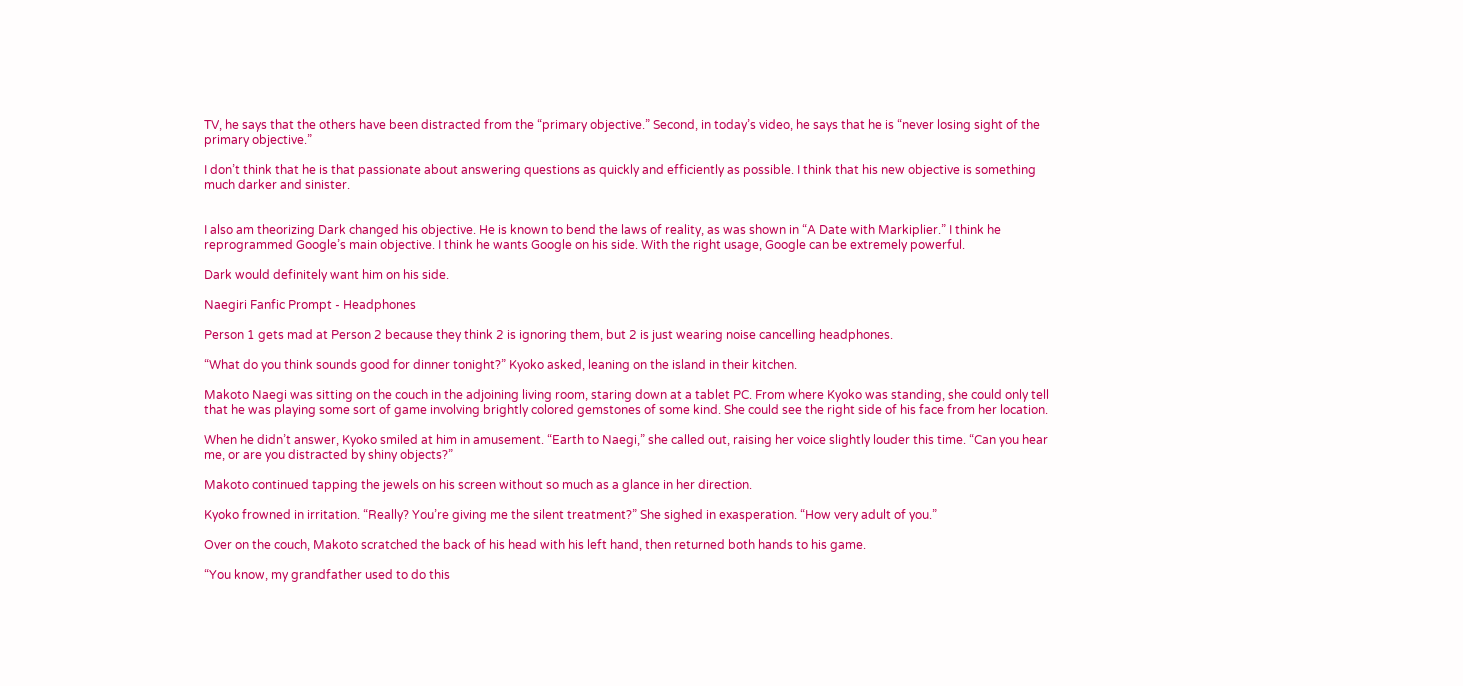TV, he says that the others have been distracted from the “primary objective.” Second, in today’s video, he says that he is “never losing sight of the primary objective.”

I don’t think that he is that passionate about answering questions as quickly and efficiently as possible. I think that his new objective is something much darker and sinister.


I also am theorizing Dark changed his objective. He is known to bend the laws of reality, as was shown in “A Date with Markiplier.” I think he reprogrammed Google’s main objective. I think he wants Google on his side. With the right usage, Google can be extremely powerful.

Dark would definitely want him on his side.

Naegiri Fanfic Prompt - Headphones

Person 1 gets mad at Person 2 because they think 2 is ignoring them, but 2 is just wearing noise cancelling headphones.

“What do you think sounds good for dinner tonight?” Kyoko asked, leaning on the island in their kitchen.

Makoto Naegi was sitting on the couch in the adjoining living room, staring down at a tablet PC. From where Kyoko was standing, she could only tell that he was playing some sort of game involving brightly colored gemstones of some kind. She could see the right side of his face from her location.

When he didn’t answer, Kyoko smiled at him in amusement. “Earth to Naegi,” she called out, raising her voice slightly louder this time. “Can you hear me, or are you distracted by shiny objects?”

Makoto continued tapping the jewels on his screen without so much as a glance in her direction.

Kyoko frowned in irritation. “Really? You’re giving me the silent treatment?” She sighed in exasperation. “How very adult of you.”

Over on the couch, Makoto scratched the back of his head with his left hand, then returned both hands to his game.

“You know, my grandfather used to do this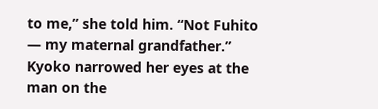to me,” she told him. “Not Fuhito — my maternal grandfather.” Kyoko narrowed her eyes at the man on the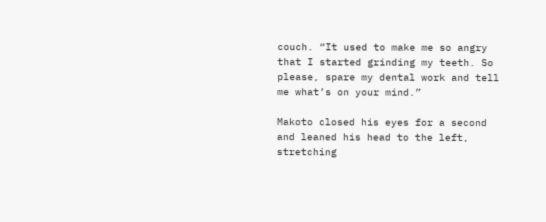couch. “It used to make me so angry that I started grinding my teeth. So please, spare my dental work and tell me what’s on your mind.”

Makoto closed his eyes for a second and leaned his head to the left, stretching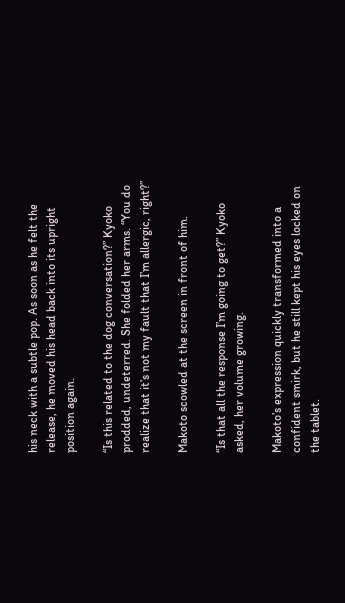his neck with a subtle pop. As soon as he felt the release, he moved his head back into its upright position again.

“Is this related to the dog conversation?” Kyoko prodded, undeterred. She folded her arms. “You do realize that it’s not my fault that I’m allergic, right?”

Makoto scowled at the screen in front of him.

“Is that all the response I’m going to get?” Kyoko asked, her volume growing.

Makoto’s expression quickly transformed into a confident smirk, but he still kept his eyes locked on the tablet.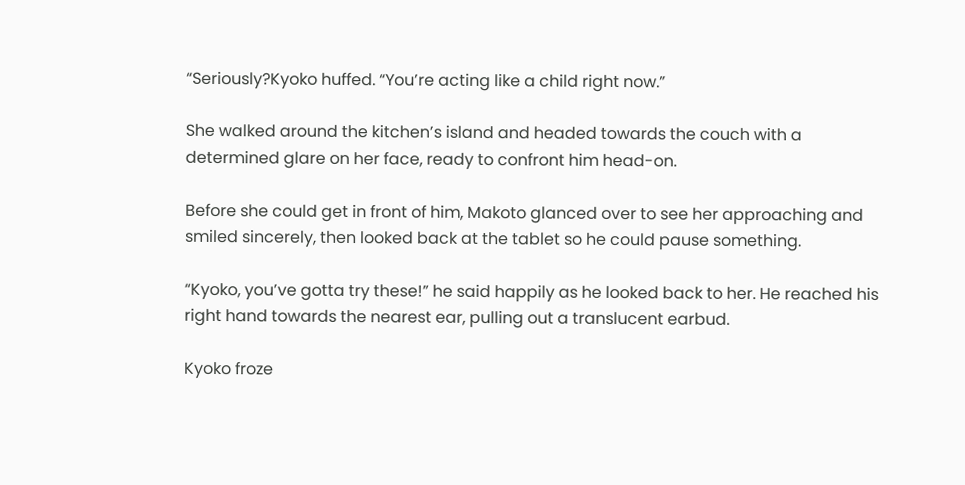“Seriously?Kyoko huffed. “You’re acting like a child right now.”

She walked around the kitchen’s island and headed towards the couch with a determined glare on her face, ready to confront him head-on.

Before she could get in front of him, Makoto glanced over to see her approaching and smiled sincerely, then looked back at the tablet so he could pause something.

“Kyoko, you’ve gotta try these!” he said happily as he looked back to her. He reached his right hand towards the nearest ear, pulling out a translucent earbud.

Kyoko froze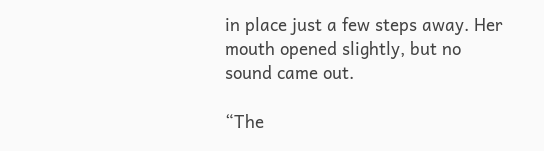in place just a few steps away. Her mouth opened slightly, but no sound came out.

“The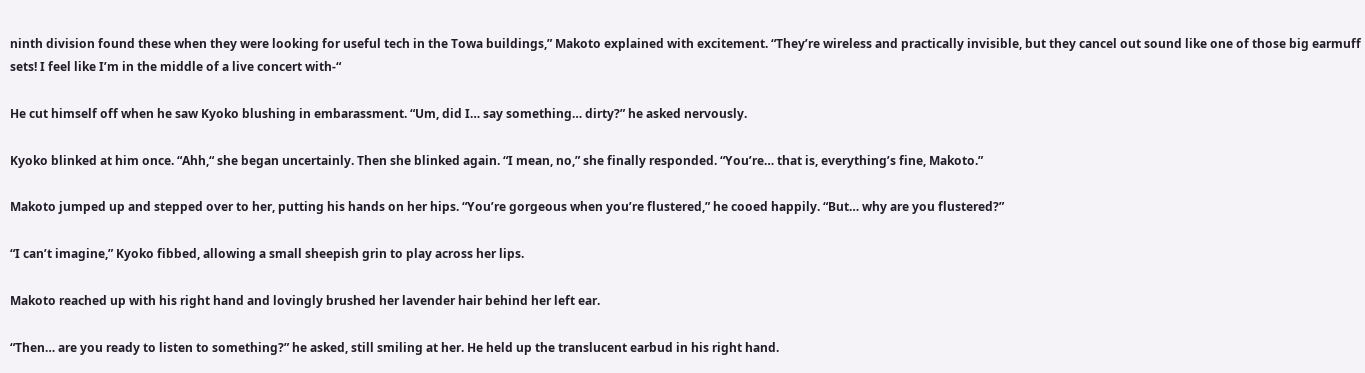ninth division found these when they were looking for useful tech in the Towa buildings,” Makoto explained with excitement. “They’re wireless and practically invisible, but they cancel out sound like one of those big earmuff sets! I feel like I’m in the middle of a live concert with-“

He cut himself off when he saw Kyoko blushing in embarassment. “Um, did I… say something… dirty?” he asked nervously.

Kyoko blinked at him once. “Ahh,“ she began uncertainly. Then she blinked again. “I mean, no,” she finally responded. “You’re… that is, everything’s fine, Makoto.”

Makoto jumped up and stepped over to her, putting his hands on her hips. “You’re gorgeous when you’re flustered,” he cooed happily. “But… why are you flustered?”

“I can’t imagine,” Kyoko fibbed, allowing a small sheepish grin to play across her lips.

Makoto reached up with his right hand and lovingly brushed her lavender hair behind her left ear.

“Then… are you ready to listen to something?” he asked, still smiling at her. He held up the translucent earbud in his right hand.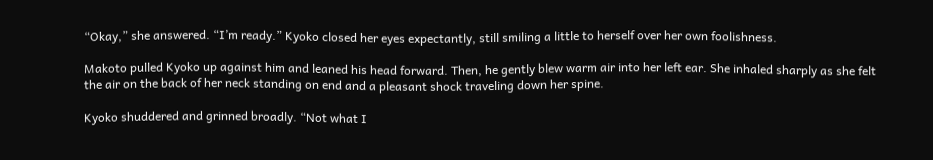“Okay,” she answered. “I’m ready.” Kyoko closed her eyes expectantly, still smiling a little to herself over her own foolishness.

Makoto pulled Kyoko up against him and leaned his head forward. Then, he gently blew warm air into her left ear. She inhaled sharply as she felt the air on the back of her neck standing on end and a pleasant shock traveling down her spine.

Kyoko shuddered and grinned broadly. “Not what I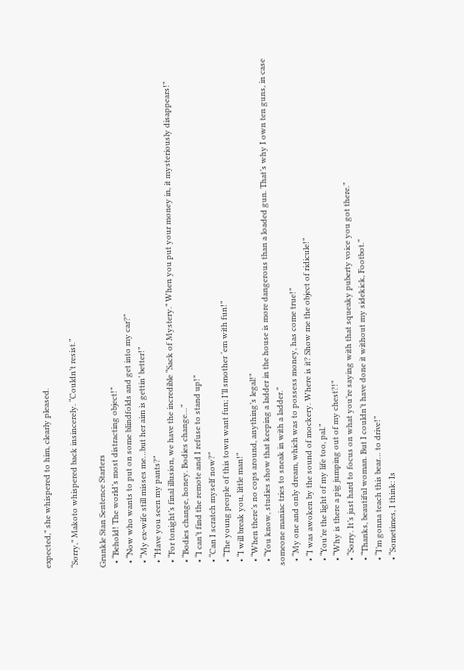expected,” she whispered to him, clearly pleased.

“Sorry,” Makoto whispered back insincerely. “Couldn’t resist.”

Grunkle Stan Sentence Starters
  • “Behold! The world’s most distracting object!”
  • “Now who wants to put on some blindfolds and get into my car?”
  • “My ex-wife still misses me…but her aim is gettin’ better!”
  • “Have you seen my pants?”
  • “For tonight’s final illusion, we have the incredible “Sack of Mystery.” When you put your money in, it mysteriously disappears!”
  • “Bodies change, honey. Bodies change…”
  • “I can’t find the remote and I refuse to stand up!”
  • “Can I scratch myself now?”
  • “The young people of this town want fun; I’ll smother ‘em with fun!”
  • “I will break you, little man!”
  • “When there’s no cops around, anything’s legal!”
  • “You know, studies show that keeping a ladder in the house is more dangerous than a loaded gun. That’s why I own ten guns, in case someone maniac tries to sneak in with a ladder.”
  • “My one and only dream, which was to possess money, has come true!”
  • “I was awoken by the sound of mockery. Where is it? Show me the object of ridicule!”
  • “You’re the light of my life too, pal.”
  • “Why is there a pig jumping out of my chest?!”
  • “Sorry. It’s just hard to focus on what you’re saying with that squeaky puberty voice you got there.”
  • “Thanks, beautiful woman. But I couldn’t have done it without my sidekick, Footbot.”
  • “I’m gonna teach this bear… to drive!”
  • “Sometimes, I think: Is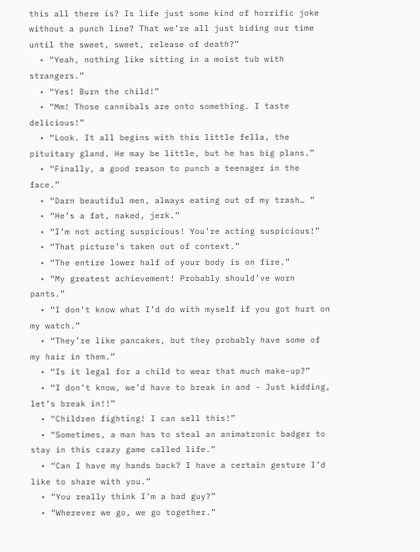this all there is? Is life just some kind of horrific joke without a punch line? That we’re all just biding our time until the sweet, sweet, release of death?”
  • “Yeah, nothing like sitting in a moist tub with strangers.”
  • “Yes! Burn the child!”
  • “Mm! Those cannibals are onto something. I taste delicious!”
  • “Look. It all begins with this little fella, the pituitary gland. He may be little, but he has big plans.”
  • “Finally, a good reason to punch a teenager in the face.”
  • “Darn beautiful men, always eating out of my trash… “
  • “He’s a fat, naked, jerk.”
  • “I’m not acting suspicious! You’re acting suspicious!”
  • “That picture’s taken out of context.”
  • “The entire lower half of your body is on fire.”
  • “My greatest achievement! Probably should’ve worn pants.”
  • “I don’t know what I’d do with myself if you got hurt on my watch.”
  • “They’re like pancakes, but they probably have some of my hair in them.”
  • “Is it legal for a child to wear that much make-up?”
  • “I don’t know, we’d have to break in and - Just kidding, let’s break in!!”
  • “Children fighting! I can sell this!”
  • “Sometimes, a man has to steal an animatronic badger to stay in this crazy game called life.”
  • “Can I have my hands back? I have a certain gesture I’d like to share with you.”
  • “You really think I’m a bad guy?”
  • “Wherever we go, we go together.”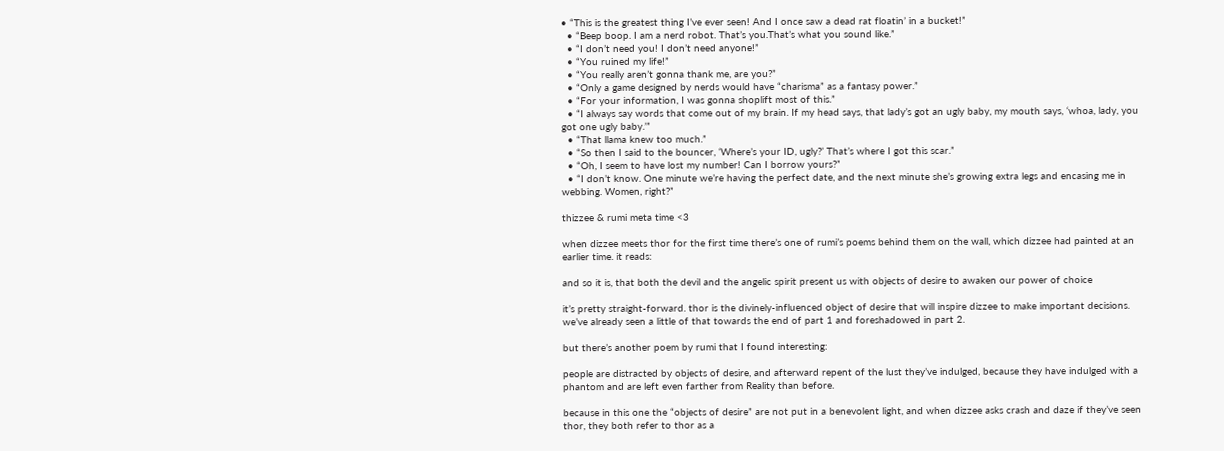• “This is the greatest thing I’ve ever seen! And I once saw a dead rat floatin’ in a bucket!”
  • “Beep boop. I am a nerd robot. That’s you.That’s what you sound like.”
  • “I don’t need you! I don’t need anyone!”
  • “You ruined my life!”
  • “You really aren’t gonna thank me, are you?”
  • “Only a game designed by nerds would have “charisma” as a fantasy power.”
  • “For your information, I was gonna shoplift most of this.”
  • “I always say words that come out of my brain. If my head says, that lady’s got an ugly baby, my mouth says, ‘whoa, lady, you got one ugly baby.’”
  • “That llama knew too much.”
  • “So then I said to the bouncer, ‘Where’s your ID, ugly?’ That’s where I got this scar.”
  • “Oh, I seem to have lost my number! Can I borrow yours?”
  • “I don’t know. One minute we’re having the perfect date, and the next minute she’s growing extra legs and encasing me in webbing. Women, right?”

thizzee & rumi meta time <3

when dizzee meets thor for the first time there’s one of rumi’s poems behind them on the wall, which dizzee had painted at an earlier time. it reads:

and so it is, that both the devil and the angelic spirit present us with objects of desire to awaken our power of choice

it’s pretty straight-forward. thor is the divinely-influenced object of desire that will inspire dizzee to make important decisions. we’ve already seen a little of that towards the end of part 1 and foreshadowed in part 2.

but there’s another poem by rumi that I found interesting:

people are distracted by objects of desire, and afterward repent of the lust they’ve indulged, because they have indulged with a phantom and are left even farther from Reality than before.

because in this one the “objects of desire” are not put in a benevolent light, and when dizzee asks crash and daze if they’ve seen thor, they both refer to thor as a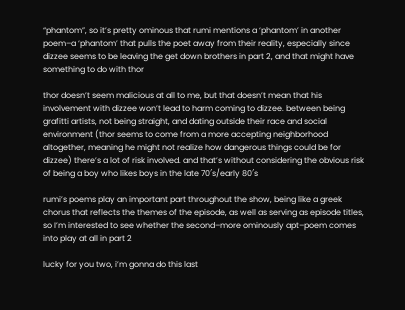“phantom”, so it’s pretty ominous that rumi mentions a ‘phantom’ in another poem–a ‘phantom’ that pulls the poet away from their reality, especially since dizzee seems to be leaving the get down brothers in part 2, and that might have something to do with thor

thor doesn’t seem malicious at all to me, but that doesn’t mean that his involvement with dizzee won’t lead to harm coming to dizzee. between being grafitti artists, not being straight, and dating outside their race and social environment (thor seems to come from a more accepting neighborhood altogether, meaning he might not realize how dangerous things could be for dizzee) there’s a lot of risk involved. and that’s without considering the obvious risk of being a boy who likes boys in the late 70′s/early 80′s

rumi’s poems play an important part throughout the show, being like a greek chorus that reflects the themes of the episode, as well as serving as episode titles, so I’m interested to see whether the second–more ominously apt–poem comes into play at all in part 2

lucky for you two, i’m gonna do this last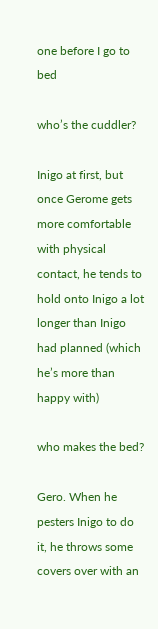one before I go to bed

who’s the cuddler?

Inigo at first, but once Gerome gets more comfortable with physical contact, he tends to hold onto Inigo a lot longer than Inigo had planned (which he’s more than happy with)

who makes the bed?

Gero. When he pesters Inigo to do it, he throws some covers over with an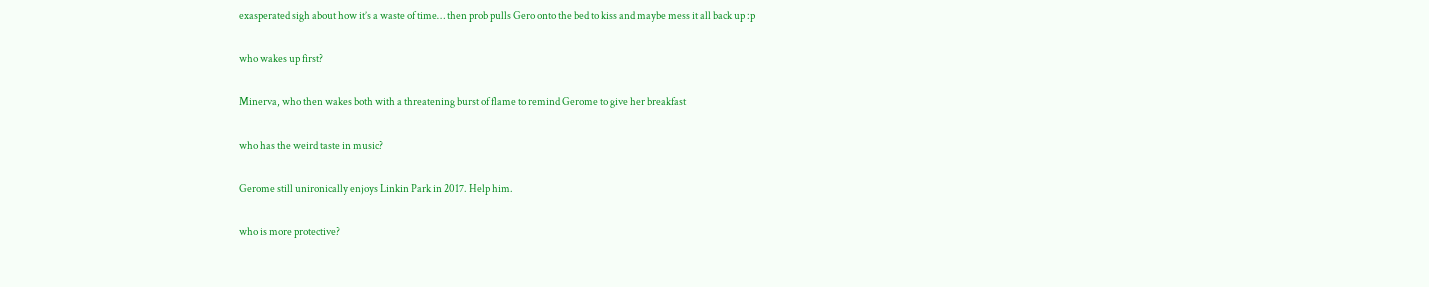exasperated sigh about how it’s a waste of time… then prob pulls Gero onto the bed to kiss and maybe mess it all back up :p

who wakes up first?

Minerva, who then wakes both with a threatening burst of flame to remind Gerome to give her breakfast

who has the weird taste in music?

Gerome still unironically enjoys Linkin Park in 2017. Help him.

who is more protective?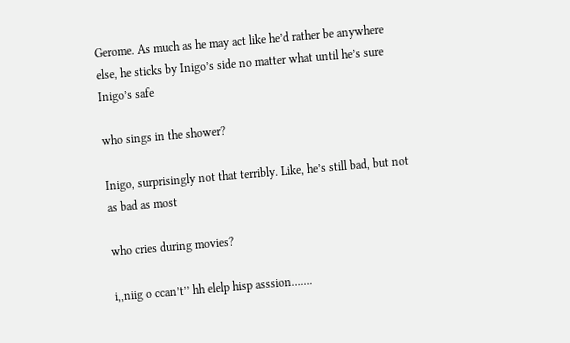Gerome. As much as he may act like he’d rather be anywhere else, he sticks by Inigo’s side no matter what until he’s sure Inigo’s safe

who sings in the shower?

Inigo, surprisingly not that terribly. Like, he’s still bad, but not as bad as most

who cries during movies?

i,,niig o ccan’t’’ hh elelp hisp asssion…….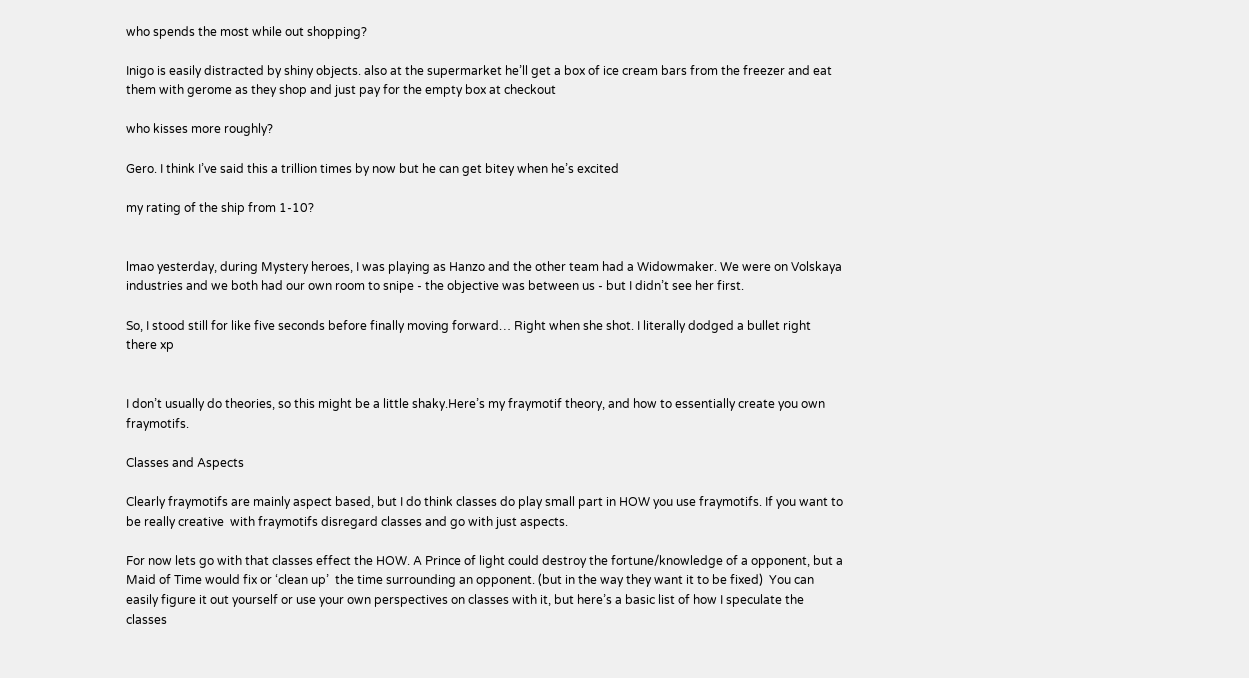who spends the most while out shopping?

Inigo is easily distracted by shiny objects. also at the supermarket he’ll get a box of ice cream bars from the freezer and eat them with gerome as they shop and just pay for the empty box at checkout

who kisses more roughly?

Gero. I think I’ve said this a trillion times by now but he can get bitey when he’s excited

my rating of the ship from 1-10?


lmao yesterday, during Mystery heroes, I was playing as Hanzo and the other team had a Widowmaker. We were on Volskaya industries and we both had our own room to snipe - the objective was between us - but I didn’t see her first.

So, I stood still for like five seconds before finally moving forward… Right when she shot. I literally dodged a bullet right there xp


I don’t usually do theories, so this might be a little shaky.Here’s my fraymotif theory, and how to essentially create you own fraymotifs.

Classes and Aspects

Clearly fraymotifs are mainly aspect based, but I do think classes do play small part in HOW you use fraymotifs. If you want to be really creative  with fraymotifs disregard classes and go with just aspects.

For now lets go with that classes effect the HOW. A Prince of light could destroy the fortune/knowledge of a opponent, but a Maid of Time would fix or ‘clean up’  the time surrounding an opponent. (but in the way they want it to be fixed)  You can easily figure it out yourself or use your own perspectives on classes with it, but here’s a basic list of how I speculate the classes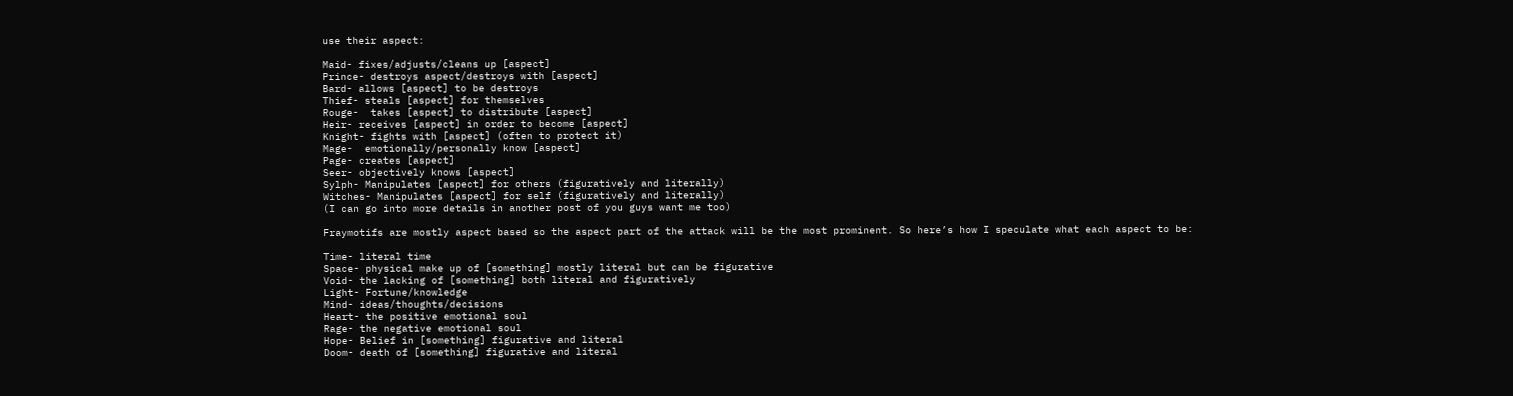use their aspect:

Maid- fixes/adjusts/cleans up [aspect]
Prince- destroys aspect/destroys with [aspect]
Bard- allows [aspect] to be destroys
Thief- steals [aspect] for themselves
Rouge-  takes [aspect] to distribute [aspect]
Heir- receives [aspect] in order to become [aspect]
Knight- fights with [aspect] (often to protect it)
Mage-  emotionally/personally know [aspect]
Page- creates [aspect]
Seer- objectively knows [aspect]
Sylph- Manipulates [aspect] for others (figuratively and literally)
Witches- Manipulates [aspect] for self (figuratively and literally)
(I can go into more details in another post of you guys want me too)

Fraymotifs are mostly aspect based so the aspect part of the attack will be the most prominent. So here’s how I speculate what each aspect to be:

Time- literal time
Space- physical make up of [something] mostly literal but can be figurative
Void- the lacking of [something] both literal and figuratively
Light- Fortune/knowledge
Mind- ideas/thoughts/decisions
Heart- the positive emotional soul
Rage- the negative emotional soul
Hope- Belief in [something] figurative and literal
Doom- death of [something] figurative and literal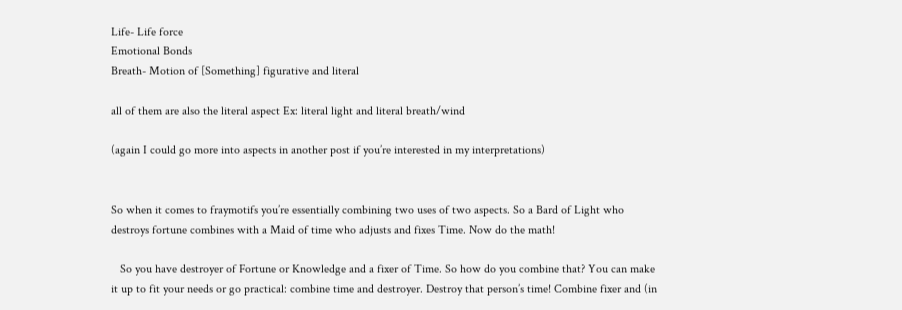Life- Life force
Emotional Bonds
Breath- Motion of [Something] figurative and literal

all of them are also the literal aspect Ex: literal light and literal breath/wind

(again I could go more into aspects in another post if you’re interested in my interpretations)


So when it comes to fraymotifs you’re essentially combining two uses of two aspects. So a Bard of Light who destroys fortune combines with a Maid of time who adjusts and fixes Time. Now do the math!

   So you have destroyer of Fortune or Knowledge and a fixer of Time. So how do you combine that? You can make it up to fit your needs or go practical: combine time and destroyer. Destroy that person’s time! Combine fixer and (in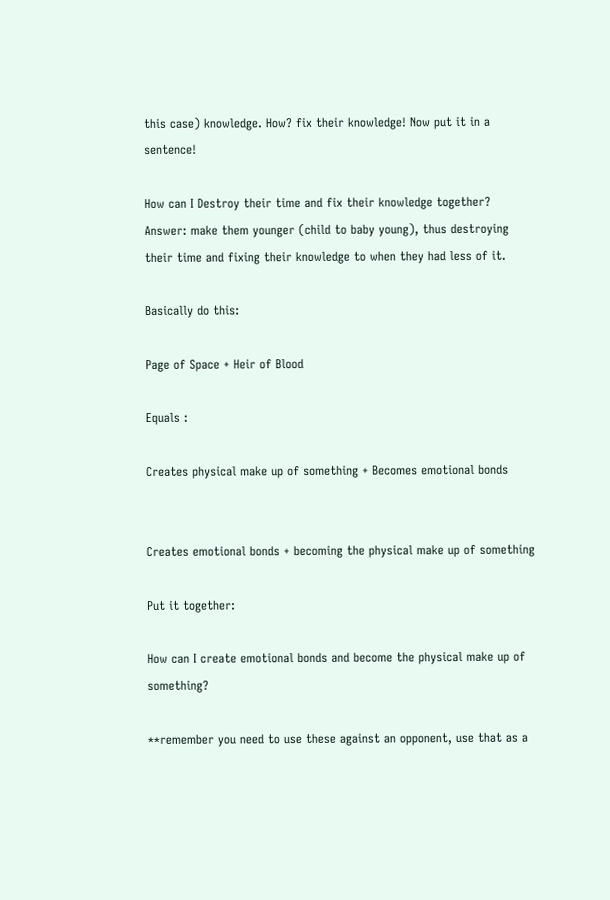this case) knowledge. How? fix their knowledge! Now put it in a sentence!

How can I Destroy their time and fix their knowledge together?
Answer: make them younger (child to baby young), thus destroying their time and fixing their knowledge to when they had less of it.

Basically do this:

Page of Space + Heir of Blood

Equals :

Creates physical make up of something + Becomes emotional bonds


Creates emotional bonds + becoming the physical make up of something

Put it together:

How can I create emotional bonds and become the physical make up of something?

**remember you need to use these against an opponent, use that as a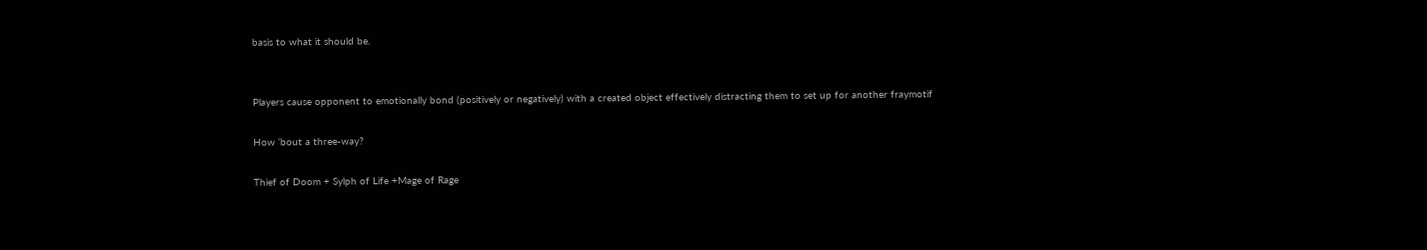basis to what it should be.


Players cause opponent to emotionally bond (positively or negatively) with a created object effectively distracting them to set up for another fraymotif

How ‘bout a three-way?

Thief of Doom + Sylph of Life +Mage of Rage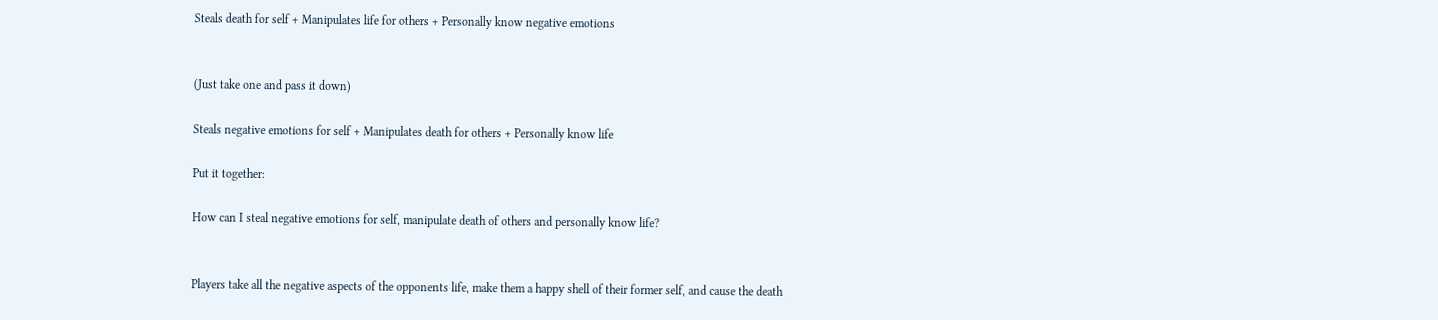Steals death for self + Manipulates life for others + Personally know negative emotions


(Just take one and pass it down)

Steals negative emotions for self + Manipulates death for others + Personally know life

Put it together:

How can I steal negative emotions for self, manipulate death of others and personally know life?


Players take all the negative aspects of the opponents life, make them a happy shell of their former self, and cause the death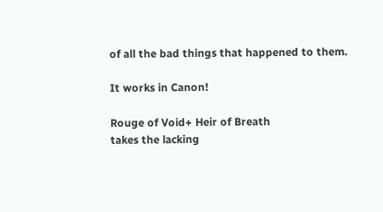of all the bad things that happened to them.

It works in Canon!

Rouge of Void+ Heir of Breath
takes the lacking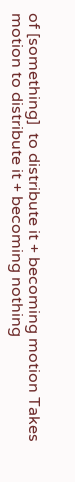of [something]  to distribute it + becoming motion Takes motion to distribute it + becoming nothing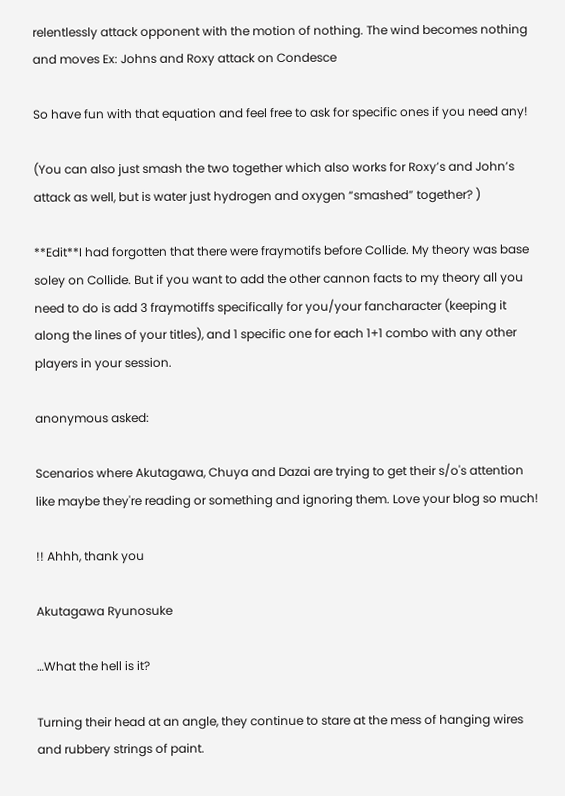relentlessly attack opponent with the motion of nothing. The wind becomes nothing and moves Ex: Johns and Roxy attack on Condesce

So have fun with that equation and feel free to ask for specific ones if you need any!

(You can also just smash the two together which also works for Roxy’s and John’s attack as well, but is water just hydrogen and oxygen “smashed” together? )

**Edit**I had forgotten that there were fraymotifs before Collide. My theory was base soley on Collide. But if you want to add the other cannon facts to my theory all you need to do is add 3 fraymotiffs specifically for you/your fancharacter (keeping it along the lines of your titles), and 1 specific one for each 1+1 combo with any other players in your session.

anonymous asked:

Scenarios where Akutagawa, Chuya and Dazai are trying to get their s/o's attention like maybe they're reading or something and ignoring them. Love your blog so much!

!! Ahhh, thank you

Akutagawa Ryunosuke

…What the hell is it?

Turning their head at an angle, they continue to stare at the mess of hanging wires and rubbery strings of paint.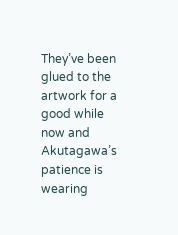They’ve been glued to the artwork for a good while now and Akutagawa’s patience is wearing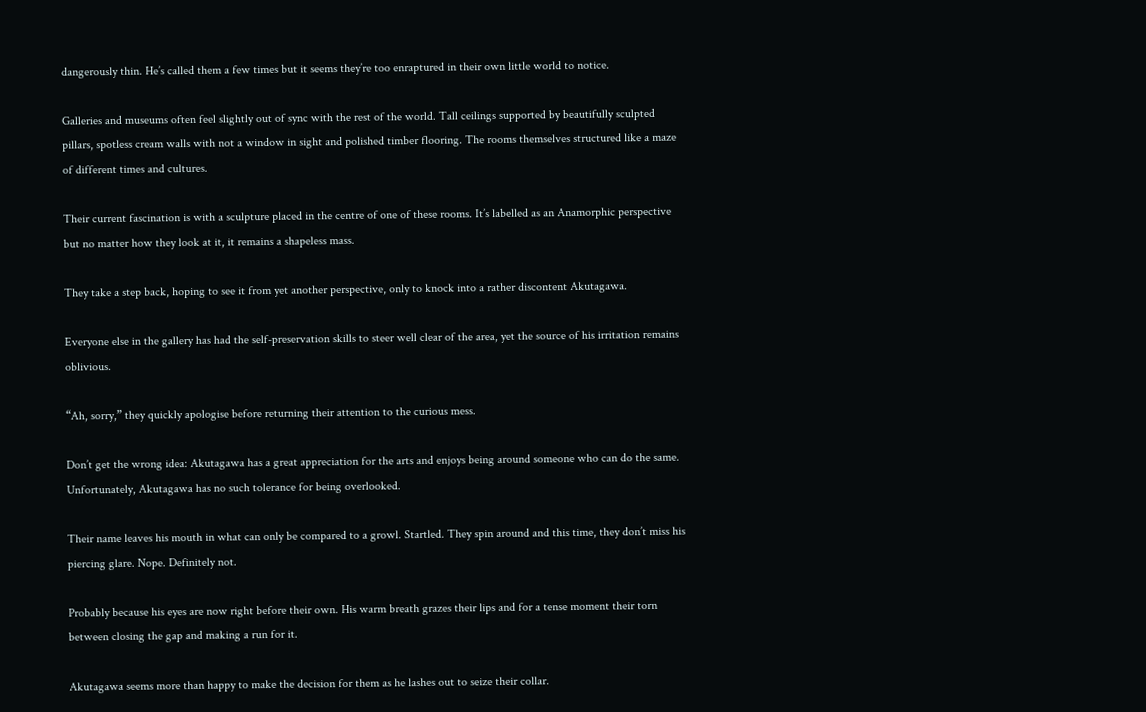dangerously thin. He’s called them a few times but it seems they’re too enraptured in their own little world to notice.

Galleries and museums often feel slightly out of sync with the rest of the world. Tall ceilings supported by beautifully sculpted pillars, spotless cream walls with not a window in sight and polished timber flooring. The rooms themselves structured like a maze of different times and cultures.

Their current fascination is with a sculpture placed in the centre of one of these rooms. It’s labelled as an Anamorphic perspective but no matter how they look at it, it remains a shapeless mass.

They take a step back, hoping to see it from yet another perspective, only to knock into a rather discontent Akutagawa.

Everyone else in the gallery has had the self-preservation skills to steer well clear of the area, yet the source of his irritation remains oblivious.

“Ah, sorry,” they quickly apologise before returning their attention to the curious mess.

Don’t get the wrong idea: Akutagawa has a great appreciation for the arts and enjoys being around someone who can do the same. Unfortunately, Akutagawa has no such tolerance for being overlooked.

Their name leaves his mouth in what can only be compared to a growl. Startled. They spin around and this time, they don’t miss his piercing glare. Nope. Definitely not.

Probably because his eyes are now right before their own. His warm breath grazes their lips and for a tense moment their torn between closing the gap and making a run for it.

Akutagawa seems more than happy to make the decision for them as he lashes out to seize their collar.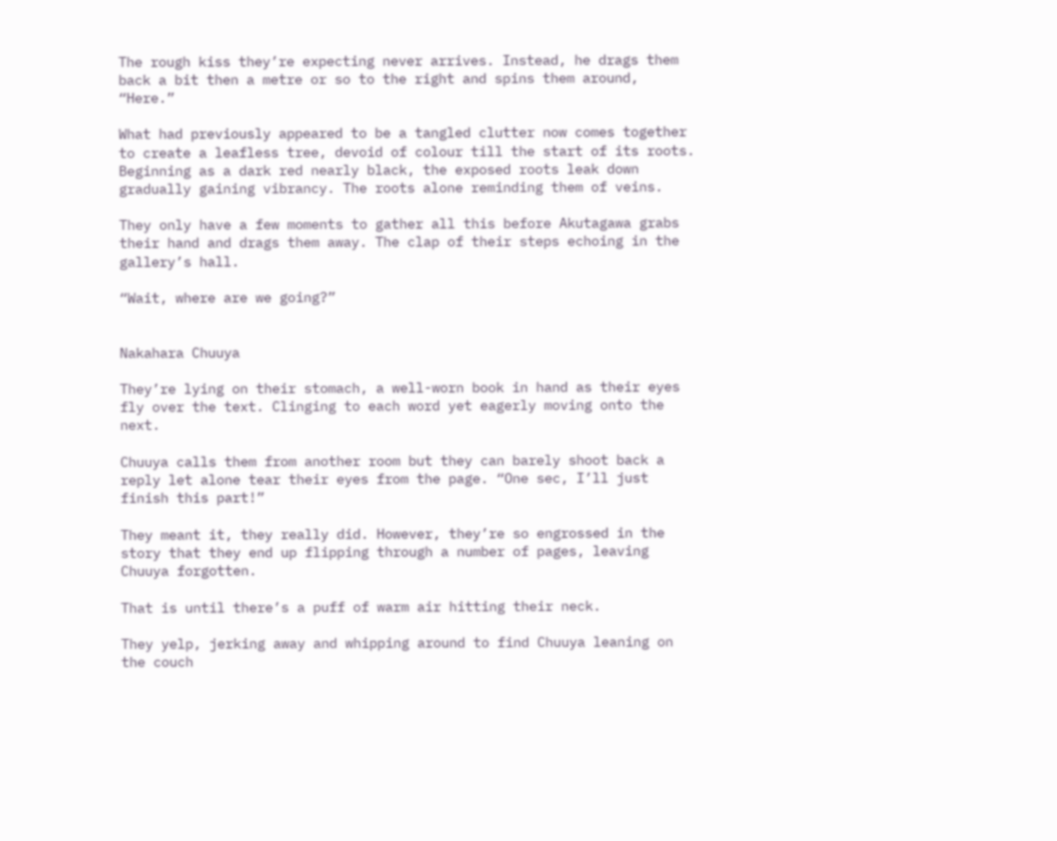The rough kiss they’re expecting never arrives. Instead, he drags them back a bit then a metre or so to the right and spins them around, “Here.”

What had previously appeared to be a tangled clutter now comes together to create a leafless tree, devoid of colour till the start of its roots. Beginning as a dark red nearly black, the exposed roots leak down gradually gaining vibrancy. The roots alone reminding them of veins.

They only have a few moments to gather all this before Akutagawa grabs their hand and drags them away. The clap of their steps echoing in the gallery’s hall.

“Wait, where are we going?”


Nakahara Chuuya

They’re lying on their stomach, a well-worn book in hand as their eyes fly over the text. Clinging to each word yet eagerly moving onto the next.

Chuuya calls them from another room but they can barely shoot back a reply let alone tear their eyes from the page. “One sec, I’ll just finish this part!”

They meant it, they really did. However, they’re so engrossed in the story that they end up flipping through a number of pages, leaving Chuuya forgotten.

That is until there’s a puff of warm air hitting their neck.

They yelp, jerking away and whipping around to find Chuuya leaning on the couch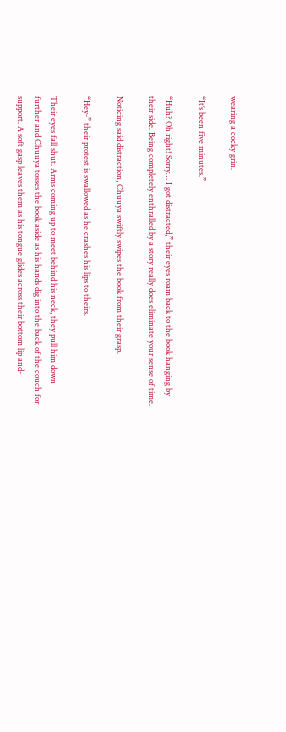wearing a cocky grin.

“It’s been five minutes.”

“Huh? Oh right! Sorry… I got distracted,” their eyes roam back to the book hanging by their side. Being completely enthralled by a story really does eliminate your sense of time.

Noticing said distraction, Chuuya swiftly swipes the book from their grasp.

“Hey-” their protest is swallowed as he crashes his lips to theirs.

Their eyes fall shut. Arms coming up to meet behind his neck, they pull him down further and Chuuya tosses the book aside as his hands dig into the back of the couch for support. A soft gasp leaves them as his tongue glides across their bottom lip and-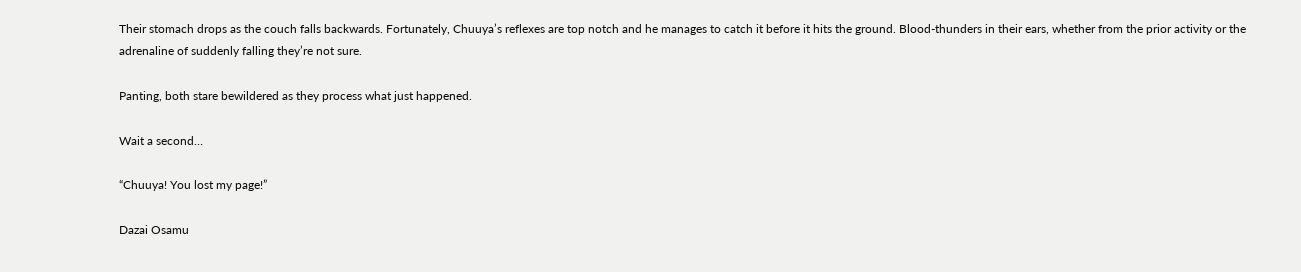Their stomach drops as the couch falls backwards. Fortunately, Chuuya’s reflexes are top notch and he manages to catch it before it hits the ground. Blood-thunders in their ears, whether from the prior activity or the adrenaline of suddenly falling they’re not sure.

Panting, both stare bewildered as they process what just happened.

Wait a second…

“Chuuya! You lost my page!”

Dazai Osamu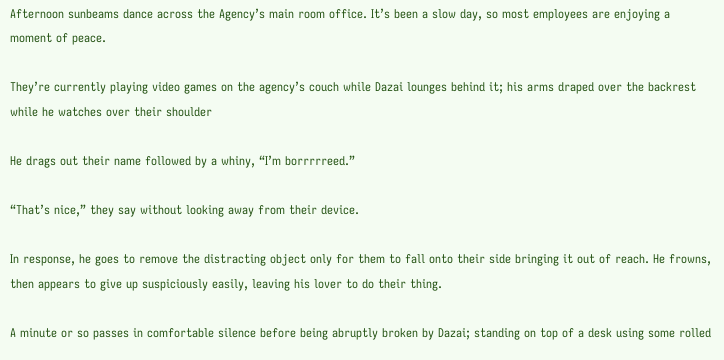Afternoon sunbeams dance across the Agency’s main room office. It’s been a slow day, so most employees are enjoying a moment of peace.

They’re currently playing video games on the agency’s couch while Dazai lounges behind it; his arms draped over the backrest while he watches over their shoulder

He drags out their name followed by a whiny, “I’m borrrrreed.”

“That’s nice,” they say without looking away from their device.

In response, he goes to remove the distracting object only for them to fall onto their side bringing it out of reach. He frowns, then appears to give up suspiciously easily, leaving his lover to do their thing.

A minute or so passes in comfortable silence before being abruptly broken by Dazai; standing on top of a desk using some rolled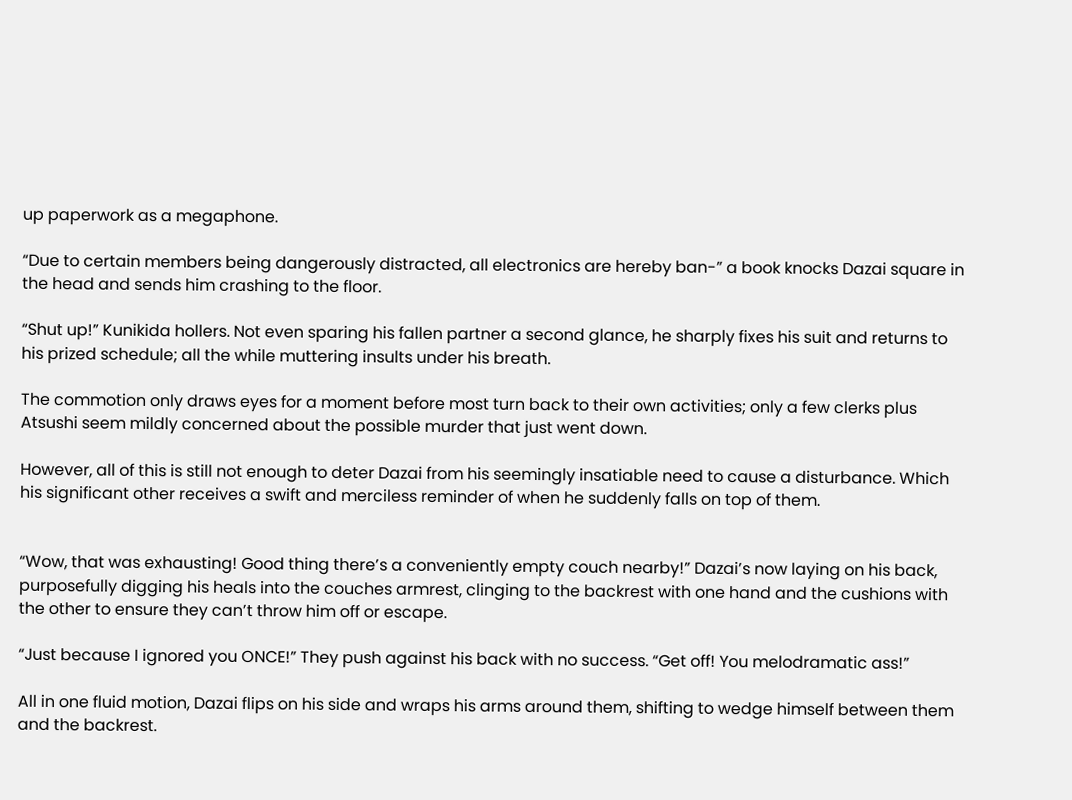up paperwork as a megaphone.

“Due to certain members being dangerously distracted, all electronics are hereby ban-” a book knocks Dazai square in the head and sends him crashing to the floor.

“Shut up!” Kunikida hollers. Not even sparing his fallen partner a second glance, he sharply fixes his suit and returns to his prized schedule; all the while muttering insults under his breath.

The commotion only draws eyes for a moment before most turn back to their own activities; only a few clerks plus Atsushi seem mildly concerned about the possible murder that just went down.

However, all of this is still not enough to deter Dazai from his seemingly insatiable need to cause a disturbance. Which his significant other receives a swift and merciless reminder of when he suddenly falls on top of them.


“Wow, that was exhausting! Good thing there’s a conveniently empty couch nearby!” Dazai’s now laying on his back, purposefully digging his heals into the couches armrest, clinging to the backrest with one hand and the cushions with the other to ensure they can’t throw him off or escape.

“Just because I ignored you ONCE!” They push against his back with no success. “Get off! You melodramatic ass!”

All in one fluid motion, Dazai flips on his side and wraps his arms around them, shifting to wedge himself between them and the backrest.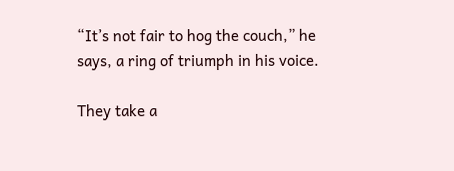“It’s not fair to hog the couch,” he says, a ring of triumph in his voice.

They take a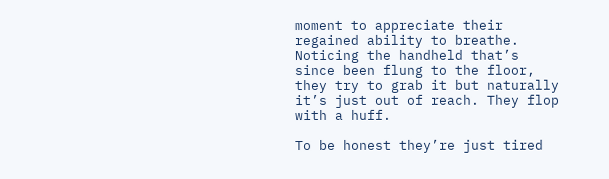moment to appreciate their regained ability to breathe. Noticing the handheld that’s since been flung to the floor, they try to grab it but naturally it’s just out of reach. They flop with a huff.

To be honest they’re just tired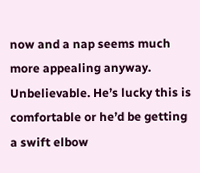now and a nap seems much more appealing anyway. Unbelievable. He’s lucky this is comfortable or he’d be getting a swift elbow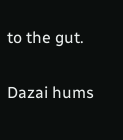to the gut.

Dazai hums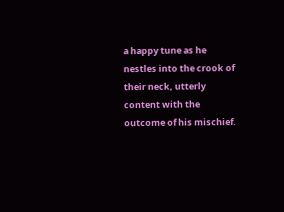a happy tune as he nestles into the crook of their neck, utterly content with the outcome of his mischief.